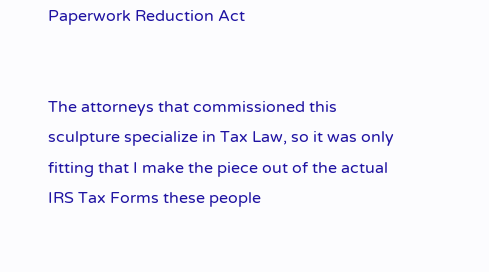Paperwork Reduction Act


The attorneys that commissioned this sculpture specialize in Tax Law, so it was only fitting that I make the piece out of the actual IRS Tax Forms these people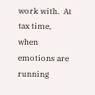work with.  At tax time, when emotions are running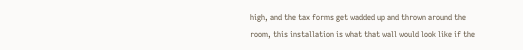high, and the tax forms get wadded up and thrown around the room, this installation is what that wall would look like if the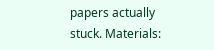papers actually stuck. Materials: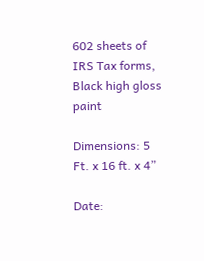602 sheets of IRS Tax forms, Black high gloss paint

Dimensions: 5 Ft. x 16 ft. x 4”

Date: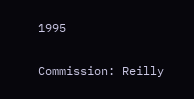1995

Commission: Reilly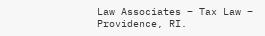Law Associates – Tax Law – Providence, RI.